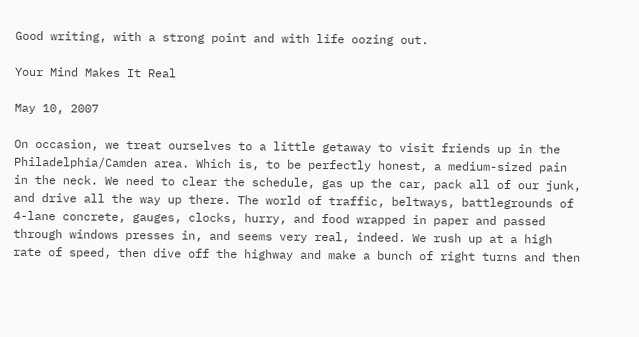Good writing, with a strong point and with life oozing out.

Your Mind Makes It Real

May 10, 2007

On occasion, we treat ourselves to a little getaway to visit friends up in the Philadelphia/Camden area. Which is, to be perfectly honest, a medium-sized pain in the neck. We need to clear the schedule, gas up the car, pack all of our junk, and drive all the way up there. The world of traffic, beltways, battlegrounds of 4-lane concrete, gauges, clocks, hurry, and food wrapped in paper and passed through windows presses in, and seems very real, indeed. We rush up at a high rate of speed, then dive off the highway and make a bunch of right turns and then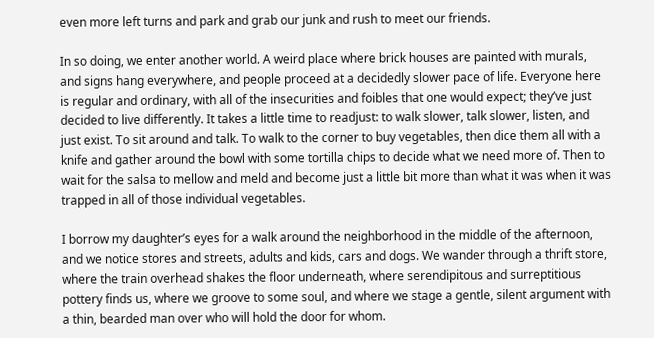even more left turns and park and grab our junk and rush to meet our friends.

In so doing, we enter another world. A weird place where brick houses are painted with murals, and signs hang everywhere, and people proceed at a decidedly slower pace of life. Everyone here is regular and ordinary, with all of the insecurities and foibles that one would expect; they’ve just decided to live differently. It takes a little time to readjust: to walk slower, talk slower, listen, and just exist. To sit around and talk. To walk to the corner to buy vegetables, then dice them all with a knife and gather around the bowl with some tortilla chips to decide what we need more of. Then to wait for the salsa to mellow and meld and become just a little bit more than what it was when it was trapped in all of those individual vegetables.

I borrow my daughter’s eyes for a walk around the neighborhood in the middle of the afternoon, and we notice stores and streets, adults and kids, cars and dogs. We wander through a thrift store, where the train overhead shakes the floor underneath, where serendipitous and surreptitious pottery finds us, where we groove to some soul, and where we stage a gentle, silent argument with a thin, bearded man over who will hold the door for whom.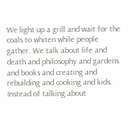We light up a grill and wait for the coals to whiten while people gather. We talk about life and death and philosophy and gardens and books and creating and rebuilding and cooking and kids. Instead of talking about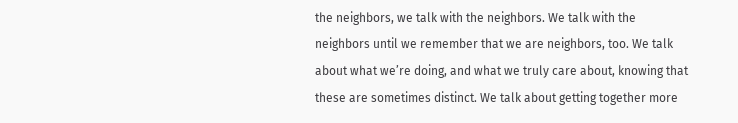the neighbors, we talk with the neighbors. We talk with the neighbors until we remember that we are neighbors, too. We talk about what we’re doing, and what we truly care about, knowing that these are sometimes distinct. We talk about getting together more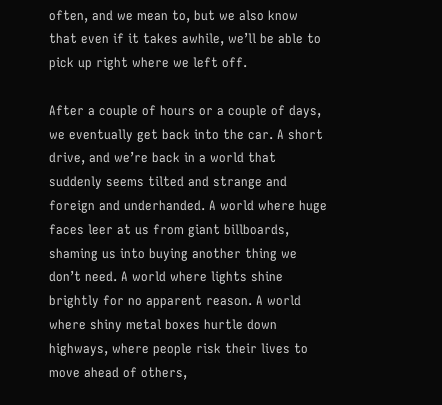often, and we mean to, but we also know that even if it takes awhile, we’ll be able to pick up right where we left off.

After a couple of hours or a couple of days, we eventually get back into the car. A short drive, and we’re back in a world that suddenly seems tilted and strange and foreign and underhanded. A world where huge faces leer at us from giant billboards, shaming us into buying another thing we don’t need. A world where lights shine brightly for no apparent reason. A world where shiny metal boxes hurtle down highways, where people risk their lives to move ahead of others,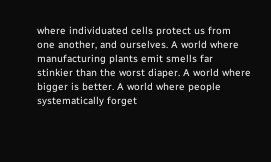where individuated cells protect us from one another, and ourselves. A world where manufacturing plants emit smells far stinkier than the worst diaper. A world where bigger is better. A world where people systematically forget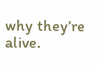why they’re alive.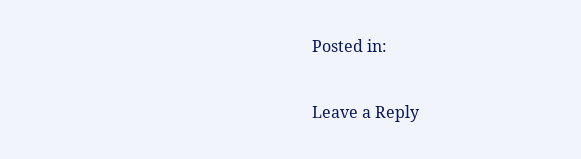Posted in:

Leave a Reply